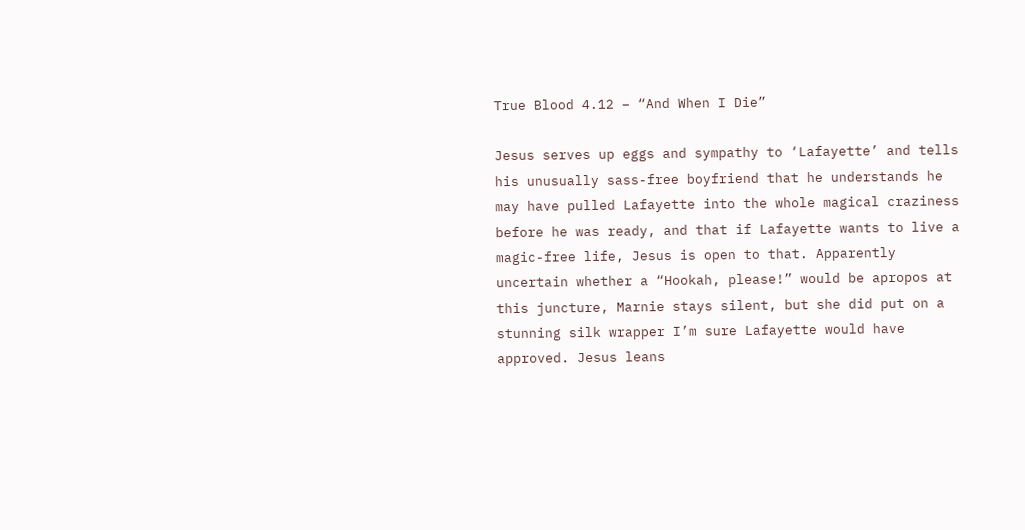True Blood 4.12 – “And When I Die”

Jesus serves up eggs and sympathy to ‘Lafayette’ and tells his unusually sass-free boyfriend that he understands he may have pulled Lafayette into the whole magical craziness before he was ready, and that if Lafayette wants to live a magic-free life, Jesus is open to that. Apparently uncertain whether a “Hookah, please!” would be apropos at this juncture, Marnie stays silent, but she did put on a stunning silk wrapper I’m sure Lafayette would have approved. Jesus leans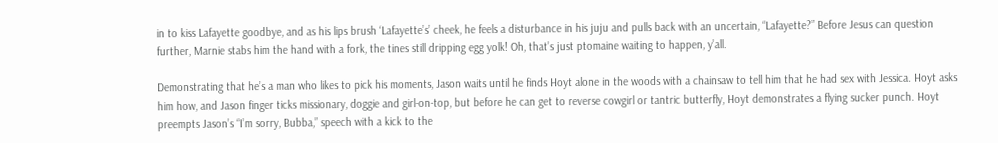in to kiss Lafayette goodbye, and as his lips brush ‘Lafayette’s’ cheek, he feels a disturbance in his juju and pulls back with an uncertain, “Lafayette?” Before Jesus can question further, Marnie stabs him the hand with a fork, the tines still dripping egg yolk! Oh, that’s just ptomaine waiting to happen, y’all.

Demonstrating that he’s a man who likes to pick his moments, Jason waits until he finds Hoyt alone in the woods with a chainsaw to tell him that he had sex with Jessica. Hoyt asks him how, and Jason finger ticks missionary, doggie and girl-on-top, but before he can get to reverse cowgirl or tantric butterfly, Hoyt demonstrates a flying sucker punch. Hoyt preempts Jason’s “I’m sorry, Bubba,” speech with a kick to the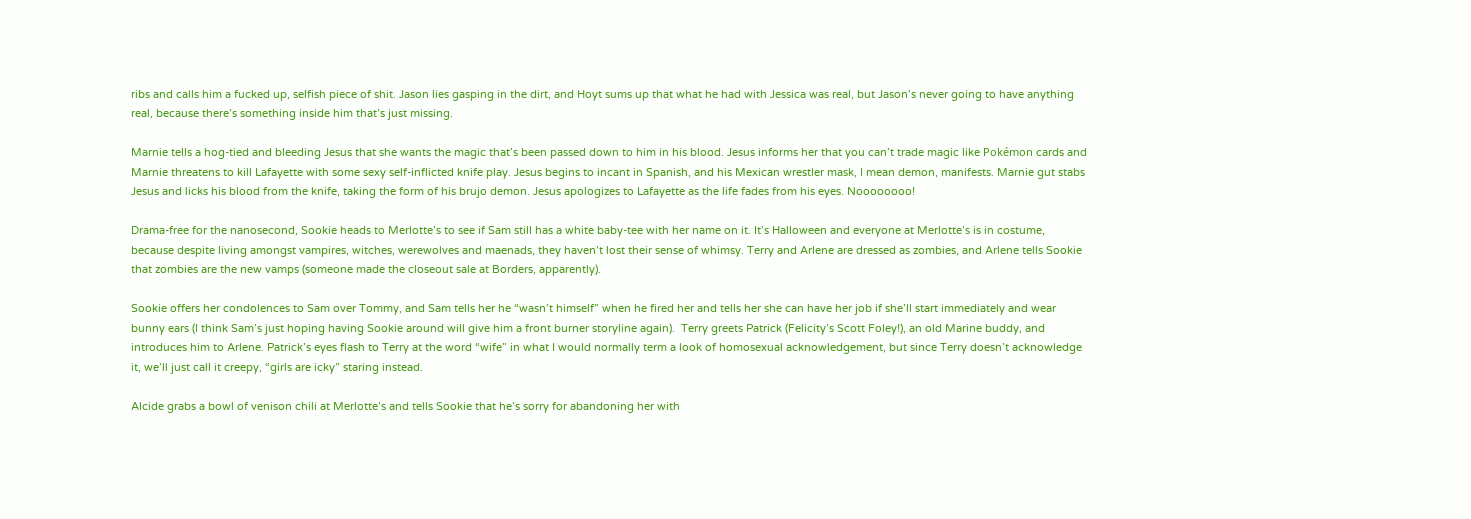ribs and calls him a fucked up, selfish piece of shit. Jason lies gasping in the dirt, and Hoyt sums up that what he had with Jessica was real, but Jason’s never going to have anything real, because there’s something inside him that’s just missing.

Marnie tells a hog-tied and bleeding Jesus that she wants the magic that’s been passed down to him in his blood. Jesus informs her that you can’t trade magic like Pokémon cards and Marnie threatens to kill Lafayette with some sexy self-inflicted knife play. Jesus begins to incant in Spanish, and his Mexican wrestler mask, I mean demon, manifests. Marnie gut stabs Jesus and licks his blood from the knife, taking the form of his brujo demon. Jesus apologizes to Lafayette as the life fades from his eyes. Noooooooo!

Drama-free for the nanosecond, Sookie heads to Merlotte’s to see if Sam still has a white baby-tee with her name on it. It’s Halloween and everyone at Merlotte’s is in costume, because despite living amongst vampires, witches, werewolves and maenads, they haven’t lost their sense of whimsy. Terry and Arlene are dressed as zombies, and Arlene tells Sookie that zombies are the new vamps (someone made the closeout sale at Borders, apparently).

Sookie offers her condolences to Sam over Tommy, and Sam tells her he “wasn’t himself” when he fired her and tells her she can have her job if she’ll start immediately and wear bunny ears (I think Sam’s just hoping having Sookie around will give him a front burner storyline again).  Terry greets Patrick (Felicity’s Scott Foley!), an old Marine buddy, and introduces him to Arlene. Patrick’s eyes flash to Terry at the word “wife” in what I would normally term a look of homosexual acknowledgement, but since Terry doesn’t acknowledge it, we’ll just call it creepy, “girls are icky” staring instead.

Alcide grabs a bowl of venison chili at Merlotte’s and tells Sookie that he’s sorry for abandoning her with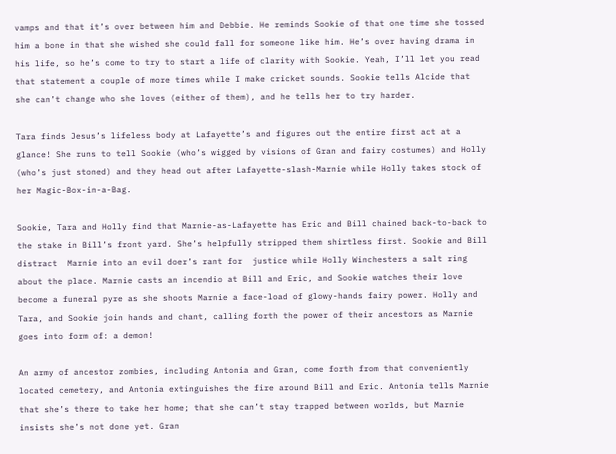vamps and that it’s over between him and Debbie. He reminds Sookie of that one time she tossed him a bone in that she wished she could fall for someone like him. He’s over having drama in his life, so he’s come to try to start a life of clarity with Sookie. Yeah, I’ll let you read that statement a couple of more times while I make cricket sounds. Sookie tells Alcide that she can’t change who she loves (either of them), and he tells her to try harder.

Tara finds Jesus’s lifeless body at Lafayette’s and figures out the entire first act at a glance! She runs to tell Sookie (who’s wigged by visions of Gran and fairy costumes) and Holly (who’s just stoned) and they head out after Lafayette-slash-Marnie while Holly takes stock of her Magic-Box-in-a-Bag.

Sookie, Tara and Holly find that Marnie-as-Lafayette has Eric and Bill chained back-to-back to the stake in Bill’s front yard. She’s helpfully stripped them shirtless first. Sookie and Bill distract  Marnie into an evil doer’s rant for  justice while Holly Winchesters a salt ring about the place. Marnie casts an incendio at Bill and Eric, and Sookie watches their love become a funeral pyre as she shoots Marnie a face-load of glowy-hands fairy power. Holly and Tara, and Sookie join hands and chant, calling forth the power of their ancestors as Marnie goes into form of: a demon!

An army of ancestor zombies, including Antonia and Gran, come forth from that conveniently located cemetery, and Antonia extinguishes the fire around Bill and Eric. Antonia tells Marnie that she’s there to take her home; that she can’t stay trapped between worlds, but Marnie insists she’s not done yet. Gran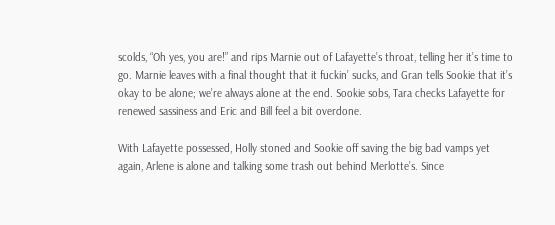scolds, “Oh yes, you are!” and rips Marnie out of Lafayette’s throat, telling her it’s time to go. Marnie leaves with a final thought that it fuckin’ sucks, and Gran tells Sookie that it’s okay to be alone; we’re always alone at the end. Sookie sobs, Tara checks Lafayette for renewed sassiness and Eric and Bill feel a bit overdone.

With Lafayette possessed, Holly stoned and Sookie off saving the big bad vamps yet again, Arlene is alone and talking some trash out behind Merlotte’s. Since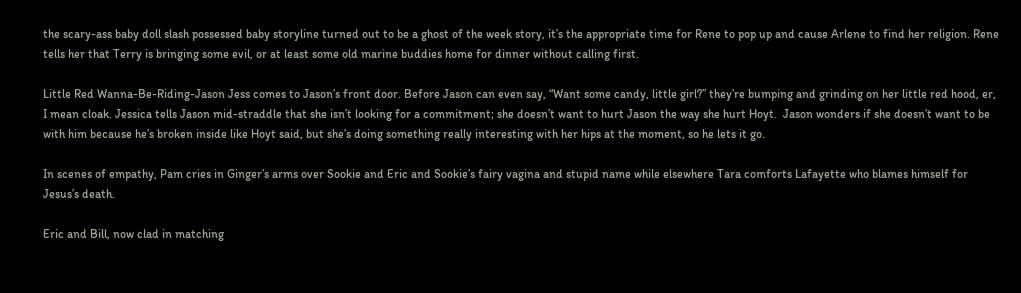the scary-ass baby doll slash possessed baby storyline turned out to be a ghost of the week story, it’s the appropriate time for Rene to pop up and cause Arlene to find her religion. Rene tells her that Terry is bringing some evil, or at least some old marine buddies home for dinner without calling first.

Little Red Wanna-Be-Riding-Jason Jess comes to Jason’s front door. Before Jason can even say, “Want some candy, little girl?” they’re bumping and grinding on her little red hood, er, I mean cloak. Jessica tells Jason mid-straddle that she isn’t looking for a commitment; she doesn’t want to hurt Jason the way she hurt Hoyt.  Jason wonders if she doesn’t want to be with him because he’s broken inside like Hoyt said, but she’s doing something really interesting with her hips at the moment, so he lets it go.

In scenes of empathy, Pam cries in Ginger’s arms over Sookie and Eric and Sookie’s fairy vagina and stupid name while elsewhere Tara comforts Lafayette who blames himself for Jesus’s death.

Eric and Bill, now clad in matching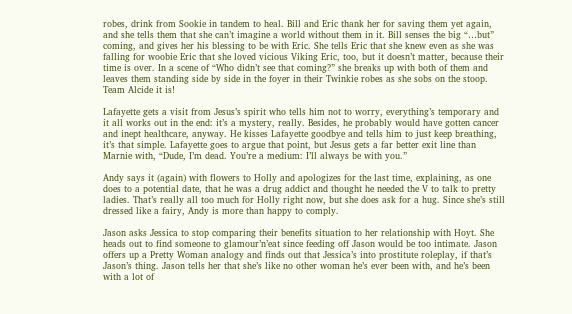robes, drink from Sookie in tandem to heal. Bill and Eric thank her for saving them yet again, and she tells them that she can’t imagine a world without them in it. Bill senses the big “…but” coming, and gives her his blessing to be with Eric. She tells Eric that she knew even as she was falling for woobie Eric that she loved vicious Viking Eric, too, but it doesn’t matter, because their time is over. In a scene of “Who didn’t see that coming?” she breaks up with both of them and leaves them standing side by side in the foyer in their Twinkie robes as she sobs on the stoop. Team Alcide it is!

Lafayette gets a visit from Jesus’s spirit who tells him not to worry, everything’s temporary and it all works out in the end: it’s a mystery, really. Besides, he probably would have gotten cancer and inept healthcare, anyway. He kisses Lafayette goodbye and tells him to just keep breathing, it’s that simple. Lafayette goes to argue that point, but Jesus gets a far better exit line than Marnie with, “Dude, I’m dead. You’re a medium: I’ll always be with you.”

Andy says it (again) with flowers to Holly and apologizes for the last time, explaining, as one does to a potential date, that he was a drug addict and thought he needed the V to talk to pretty ladies. That’s really all too much for Holly right now, but she does ask for a hug. Since she’s still dressed like a fairy, Andy is more than happy to comply.

Jason asks Jessica to stop comparing their benefits situation to her relationship with Hoyt. She heads out to find someone to glamour’n’eat since feeding off Jason would be too intimate. Jason offers up a Pretty Woman analogy and finds out that Jessica’s into prostitute roleplay, if that’s Jason’s thing. Jason tells her that she’s like no other woman he’s ever been with, and he’s been with a lot of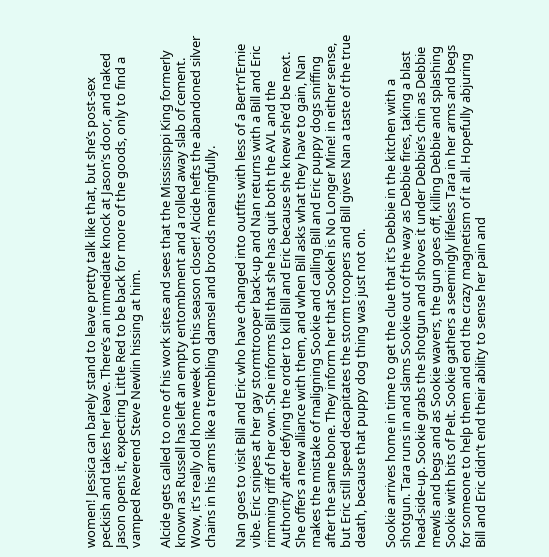women! Jessica can barely stand to leave pretty talk like that, but she’s post-sex peckish and takes her leave. There’s an immediate knock at Jason’s door, and naked Jason opens it, expecting Little Red to be back for more of the goods, only to find a vamped Reverend Steve Newlin hissing at him.

Alcide gets called to one of his work sites and sees that the Mississippi King formerly known as Russell has left an empty entombment and a rolled away slab of cement. Wow, it’s really old home week on this season closer! Alcide hefts the abandoned silver chains in his arms like a trembling damsel and broods meaningfully.

Nan goes to visit Bill and Eric who have changed into outfits with less of a Bert’n’Ernie vibe. Eric snipes at her gay stormtrooper back-up and Nan returns with a Bill and Eric rimming riff of her own. She informs Bill that she has quit both the AVL and the Authority after defying the order to kill Bill and Eric because she knew she’d be next. She offers a new alliance with them, and when Bill asks what they have to gain, Nan makes the mistake of maligning Sookie and calling Bill and Eric puppy dogs sniffing after the same bone. They inform her that Sookeh is No Longer Mine! in either sense, but Eric still speed decapitates the storm troopers and Bill gives Nan a taste of the true death, because that puppy dog thing was just not on.

Sookie arrives home in time to get the clue that it’s Debbie in the kitchen with a shotgun. Tara runs in and slams Sookie out of the way as Debbie fires, taking a blast head-side-up. Sookie grabs the shotgun and shoves it under Debbie’s chin as Debbie mewls and begs and as Sookie wavers, the gun goes off, killing Debbie and splashing Sookie with bits of Pelt. Sookie gathers a seemingly lifeless Tara in her arms and begs for someone to help them and end the crazy magnetism of it all. Hopefully abjuring Bill and Eric didn’t end their ability to sense her pain and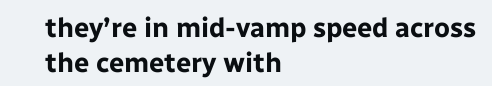they’re in mid-vamp speed across the cemetery with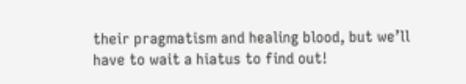their pragmatism and healing blood, but we’ll have to wait a hiatus to find out!